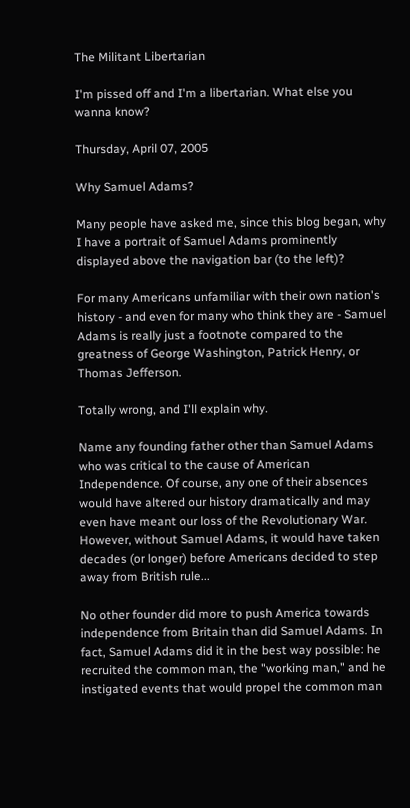The Militant Libertarian

I'm pissed off and I'm a libertarian. What else you wanna know?

Thursday, April 07, 2005

Why Samuel Adams?

Many people have asked me, since this blog began, why I have a portrait of Samuel Adams prominently displayed above the navigation bar (to the left)?

For many Americans unfamiliar with their own nation's history - and even for many who think they are - Samuel Adams is really just a footnote compared to the greatness of George Washington, Patrick Henry, or Thomas Jefferson.

Totally wrong, and I'll explain why.

Name any founding father other than Samuel Adams who was critical to the cause of American Independence. Of course, any one of their absences would have altered our history dramatically and may even have meant our loss of the Revolutionary War. However, without Samuel Adams, it would have taken decades (or longer) before Americans decided to step away from British rule...

No other founder did more to push America towards independence from Britain than did Samuel Adams. In fact, Samuel Adams did it in the best way possible: he recruited the common man, the "working man," and he instigated events that would propel the common man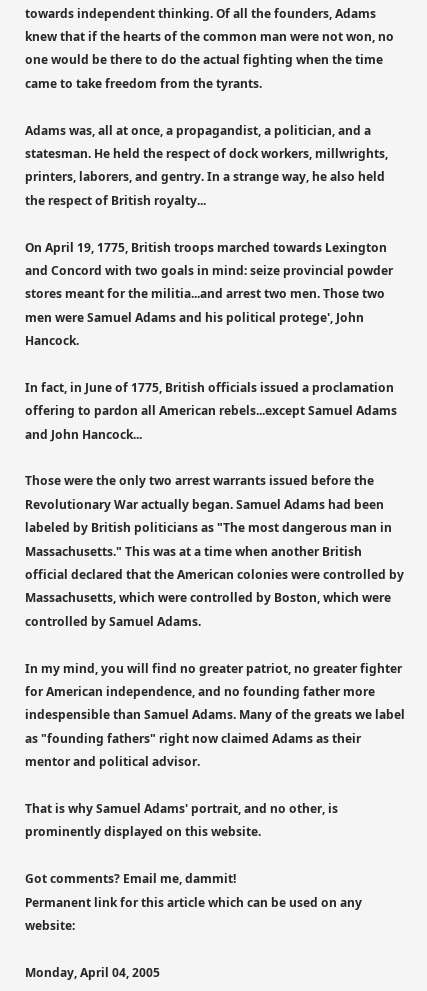towards independent thinking. Of all the founders, Adams knew that if the hearts of the common man were not won, no one would be there to do the actual fighting when the time came to take freedom from the tyrants.

Adams was, all at once, a propagandist, a politician, and a statesman. He held the respect of dock workers, millwrights, printers, laborers, and gentry. In a strange way, he also held the respect of British royalty...

On April 19, 1775, British troops marched towards Lexington and Concord with two goals in mind: seize provincial powder stores meant for the militia...and arrest two men. Those two men were Samuel Adams and his political protege', John Hancock.

In fact, in June of 1775, British officials issued a proclamation offering to pardon all American rebels...except Samuel Adams and John Hancock...

Those were the only two arrest warrants issued before the Revolutionary War actually began. Samuel Adams had been labeled by British politicians as "The most dangerous man in Massachusetts." This was at a time when another British official declared that the American colonies were controlled by Massachusetts, which were controlled by Boston, which were controlled by Samuel Adams.

In my mind, you will find no greater patriot, no greater fighter for American independence, and no founding father more indespensible than Samuel Adams. Many of the greats we label as "founding fathers" right now claimed Adams as their mentor and political advisor.

That is why Samuel Adams' portrait, and no other, is prominently displayed on this website.

Got comments? Email me, dammit!
Permanent link for this article which can be used on any website:

Monday, April 04, 2005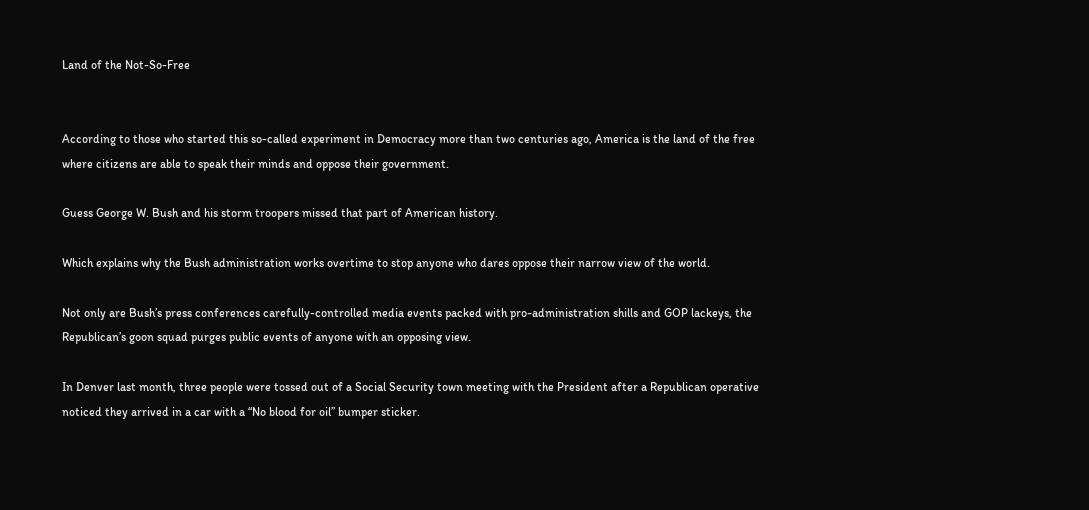Land of the Not-So-Free


According to those who started this so-called experiment in Democracy more than two centuries ago, America is the land of the free where citizens are able to speak their minds and oppose their government.

Guess George W. Bush and his storm troopers missed that part of American history.

Which explains why the Bush administration works overtime to stop anyone who dares oppose their narrow view of the world.

Not only are Bush’s press conferences carefully-controlled media events packed with pro-administration shills and GOP lackeys, the Republican’s goon squad purges public events of anyone with an opposing view.

In Denver last month, three people were tossed out of a Social Security town meeting with the President after a Republican operative noticed they arrived in a car with a “No blood for oil” bumper sticker.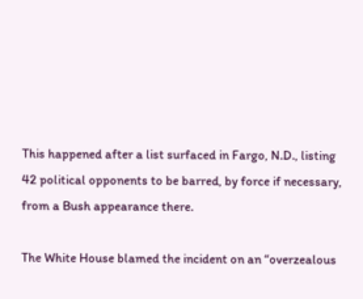This happened after a list surfaced in Fargo, N.D., listing 42 political opponents to be barred, by force if necessary, from a Bush appearance there.

The White House blamed the incident on an “overzealous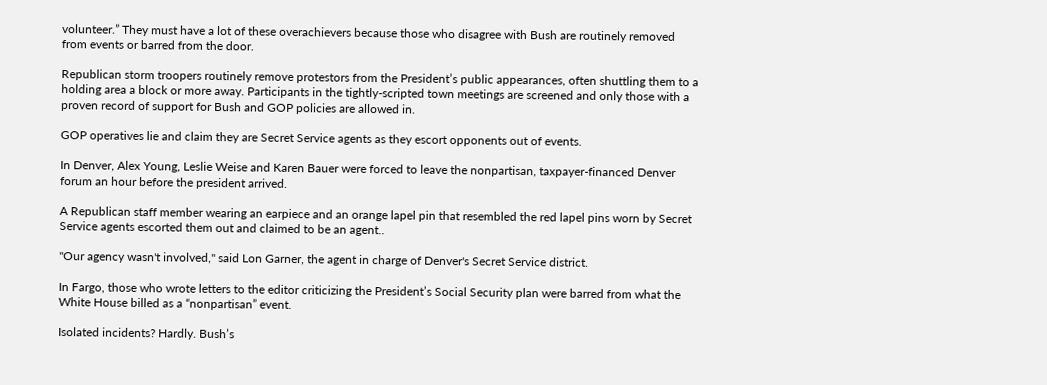volunteer.” They must have a lot of these overachievers because those who disagree with Bush are routinely removed from events or barred from the door.

Republican storm troopers routinely remove protestors from the President’s public appearances, often shuttling them to a holding area a block or more away. Participants in the tightly-scripted town meetings are screened and only those with a proven record of support for Bush and GOP policies are allowed in.

GOP operatives lie and claim they are Secret Service agents as they escort opponents out of events.

In Denver, Alex Young, Leslie Weise and Karen Bauer were forced to leave the nonpartisan, taxpayer-financed Denver forum an hour before the president arrived.

A Republican staff member wearing an earpiece and an orange lapel pin that resembled the red lapel pins worn by Secret Service agents escorted them out and claimed to be an agent..

"Our agency wasn't involved," said Lon Garner, the agent in charge of Denver's Secret Service district.

In Fargo, those who wrote letters to the editor criticizing the President’s Social Security plan were barred from what the White House billed as a “nonpartisan” event.

Isolated incidents? Hardly. Bush’s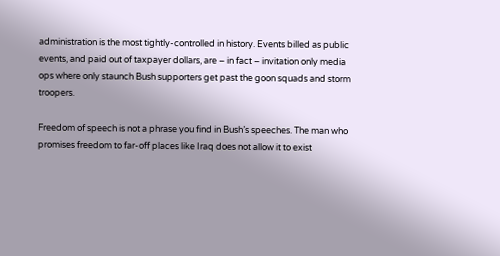administration is the most tightly-controlled in history. Events billed as public events, and paid out of taxpayer dollars, are – in fact – invitation only media ops where only staunch Bush supporters get past the goon squads and storm troopers.

Freedom of speech is not a phrase you find in Bush’s speeches. The man who promises freedom to far-off places like Iraq does not allow it to exist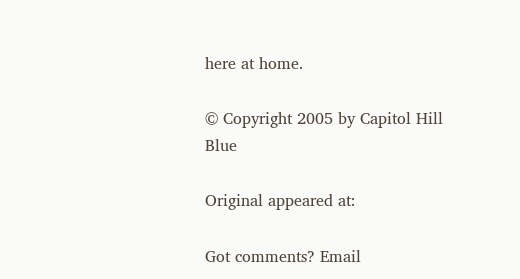here at home.

© Copyright 2005 by Capitol Hill Blue

Original appeared at:

Got comments? Email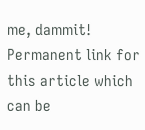me, dammit!
Permanent link for this article which can be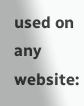used on any website: